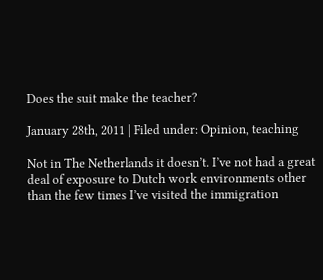Does the suit make the teacher?

January 28th, 2011 | Filed under: Opinion, teaching

Not in The Netherlands it doesn’t. I’ve not had a great deal of exposure to Dutch work environments other than the few times I’ve visited the immigration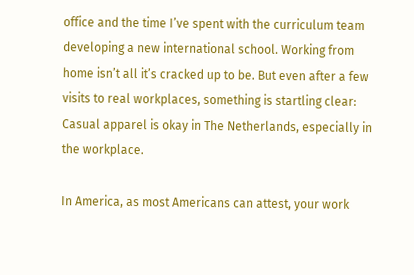office and the time I’ve spent with the curriculum team developing a new international school. Working from home isn’t all it’s cracked up to be. But even after a few visits to real workplaces, something is startling clear: Casual apparel is okay in The Netherlands, especially in the workplace.

In America, as most Americans can attest, your work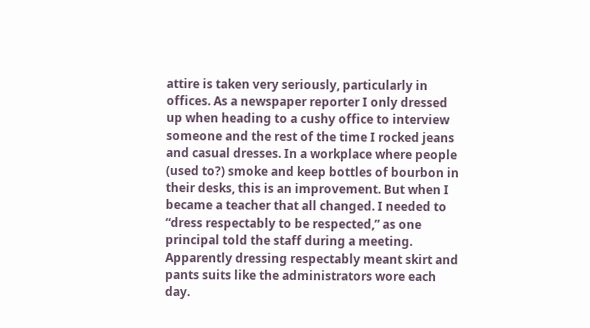attire is taken very seriously, particularly in offices. As a newspaper reporter I only dressed up when heading to a cushy office to interview someone and the rest of the time I rocked jeans and casual dresses. In a workplace where people (used to?) smoke and keep bottles of bourbon in their desks, this is an improvement. But when I became a teacher that all changed. I needed to “dress respectably to be respected,” as one principal told the staff during a meeting. Apparently dressing respectably meant skirt and pants suits like the administrators wore each day.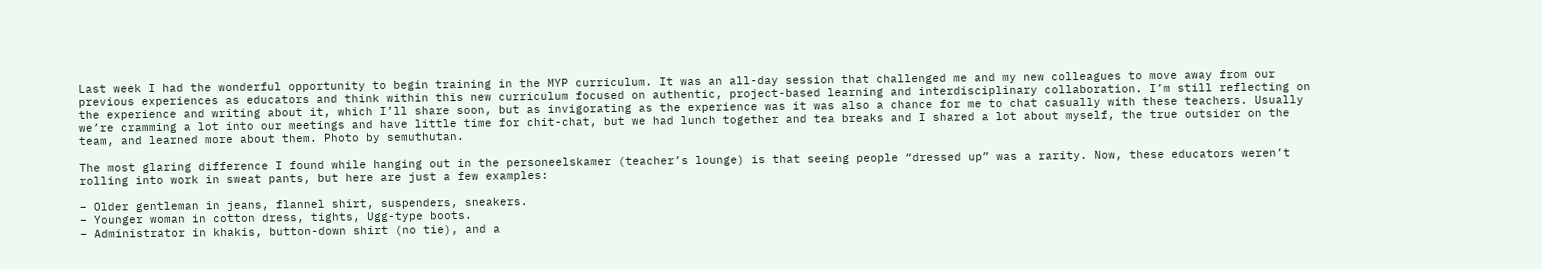Last week I had the wonderful opportunity to begin training in the MYP curriculum. It was an all-day session that challenged me and my new colleagues to move away from our previous experiences as educators and think within this new curriculum focused on authentic, project-based learning and interdisciplinary collaboration. I’m still reflecting on the experience and writing about it, which I’ll share soon, but as invigorating as the experience was it was also a chance for me to chat casually with these teachers. Usually we’re cramming a lot into our meetings and have little time for chit-chat, but we had lunch together and tea breaks and I shared a lot about myself, the true outsider on the team, and learned more about them. Photo by semuthutan.

The most glaring difference I found while hanging out in the personeelskamer (teacher’s lounge) is that seeing people “dressed up” was a rarity. Now, these educators weren’t rolling into work in sweat pants, but here are just a few examples:

– Older gentleman in jeans, flannel shirt, suspenders, sneakers.
– Younger woman in cotton dress, tights, Ugg-type boots.
– Administrator in khakis, button-down shirt (no tie), and a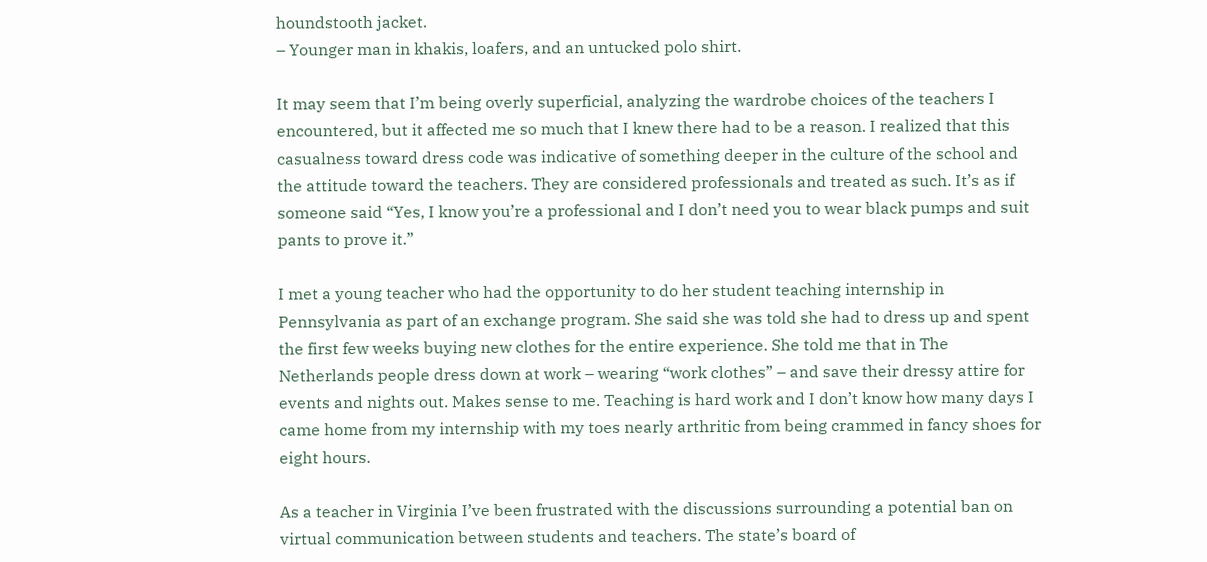houndstooth jacket.
– Younger man in khakis, loafers, and an untucked polo shirt.

It may seem that I’m being overly superficial, analyzing the wardrobe choices of the teachers I encountered, but it affected me so much that I knew there had to be a reason. I realized that this casualness toward dress code was indicative of something deeper in the culture of the school and the attitude toward the teachers. They are considered professionals and treated as such. It’s as if someone said “Yes, I know you’re a professional and I don’t need you to wear black pumps and suit pants to prove it.”

I met a young teacher who had the opportunity to do her student teaching internship in Pennsylvania as part of an exchange program. She said she was told she had to dress up and spent the first few weeks buying new clothes for the entire experience. She told me that in The Netherlands people dress down at work – wearing “work clothes” – and save their dressy attire for events and nights out. Makes sense to me. Teaching is hard work and I don’t know how many days I came home from my internship with my toes nearly arthritic from being crammed in fancy shoes for eight hours.

As a teacher in Virginia I’ve been frustrated with the discussions surrounding a potential ban on virtual communication between students and teachers. The state’s board of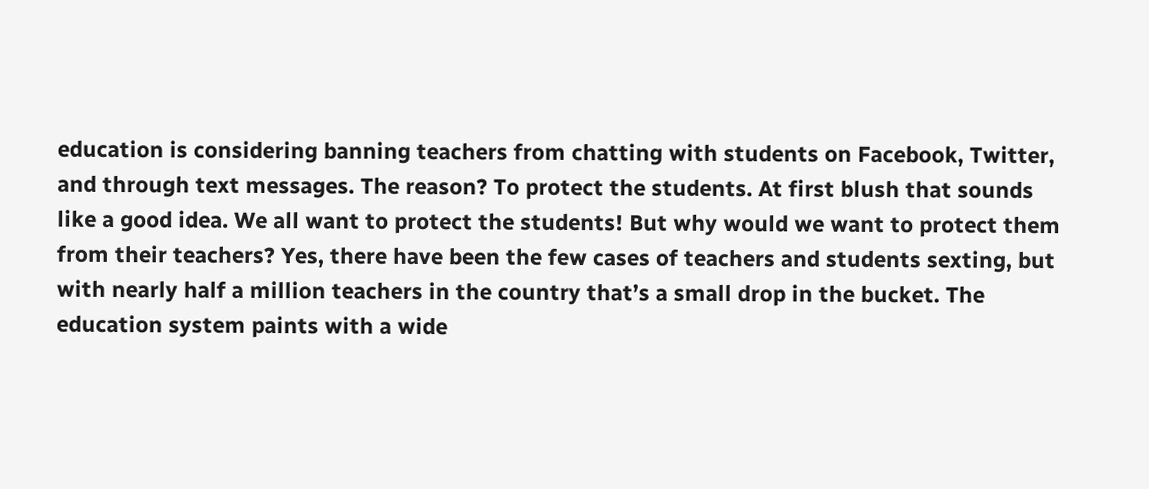education is considering banning teachers from chatting with students on Facebook, Twitter, and through text messages. The reason? To protect the students. At first blush that sounds like a good idea. We all want to protect the students! But why would we want to protect them from their teachers? Yes, there have been the few cases of teachers and students sexting, but with nearly half a million teachers in the country that’s a small drop in the bucket. The education system paints with a wide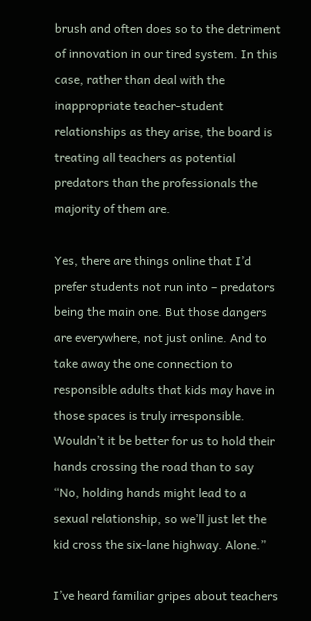brush and often does so to the detriment of innovation in our tired system. In this case, rather than deal with the inappropriate teacher-student relationships as they arise, the board is treating all teachers as potential predators than the professionals the majority of them are.

Yes, there are things online that I’d prefer students not run into – predators being the main one. But those dangers are everywhere, not just online. And to take away the one connection to responsible adults that kids may have in those spaces is truly irresponsible. Wouldn’t it be better for us to hold their hands crossing the road than to say “No, holding hands might lead to a sexual relationship, so we’ll just let the kid cross the six-lane highway. Alone.”

I’ve heard familiar gripes about teachers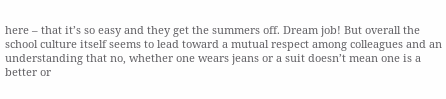here – that it’s so easy and they get the summers off. Dream job! But overall the school culture itself seems to lead toward a mutual respect among colleagues and an understanding that no, whether one wears jeans or a suit doesn’t mean one is a better or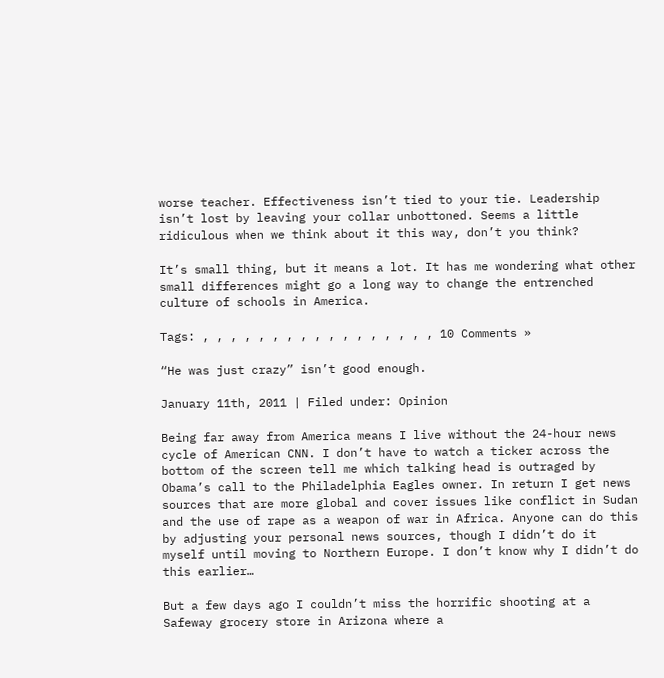worse teacher. Effectiveness isn’t tied to your tie. Leadership isn’t lost by leaving your collar unbottoned. Seems a little ridiculous when we think about it this way, don’t you think?

It’s small thing, but it means a lot. It has me wondering what other small differences might go a long way to change the entrenched culture of schools in America.

Tags: , , , , , , , , , , , , , , , , , 10 Comments »

“He was just crazy” isn’t good enough.

January 11th, 2011 | Filed under: Opinion

Being far away from America means I live without the 24-hour news cycle of American CNN. I don’t have to watch a ticker across the bottom of the screen tell me which talking head is outraged by Obama’s call to the Philadelphia Eagles owner. In return I get news sources that are more global and cover issues like conflict in Sudan and the use of rape as a weapon of war in Africa. Anyone can do this by adjusting your personal news sources, though I didn’t do it myself until moving to Northern Europe. I don’t know why I didn’t do this earlier…

But a few days ago I couldn’t miss the horrific shooting at a Safeway grocery store in Arizona where a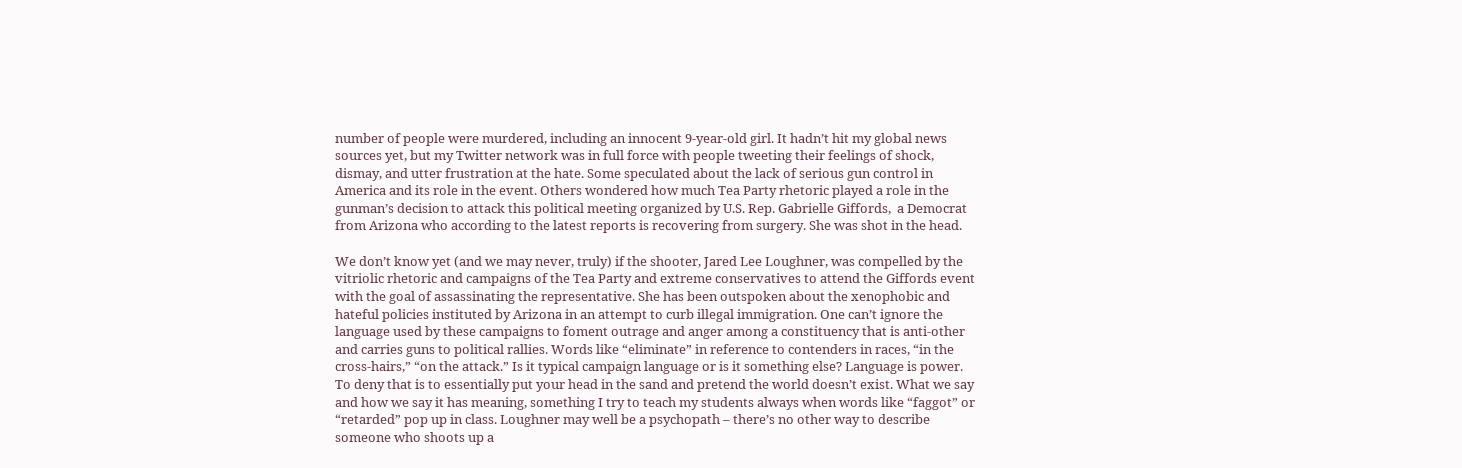number of people were murdered, including an innocent 9-year-old girl. It hadn’t hit my global news sources yet, but my Twitter network was in full force with people tweeting their feelings of shock, dismay, and utter frustration at the hate. Some speculated about the lack of serious gun control in America and its role in the event. Others wondered how much Tea Party rhetoric played a role in the gunman’s decision to attack this political meeting organized by U.S. Rep. Gabrielle Giffords,  a Democrat from Arizona who according to the latest reports is recovering from surgery. She was shot in the head.

We don’t know yet (and we may never, truly) if the shooter, Jared Lee Loughner, was compelled by the vitriolic rhetoric and campaigns of the Tea Party and extreme conservatives to attend the Giffords event with the goal of assassinating the representative. She has been outspoken about the xenophobic and hateful policies instituted by Arizona in an attempt to curb illegal immigration. One can’t ignore the language used by these campaigns to foment outrage and anger among a constituency that is anti-other and carries guns to political rallies. Words like “eliminate” in reference to contenders in races, “in the cross-hairs,” “on the attack.” Is it typical campaign language or is it something else? Language is power. To deny that is to essentially put your head in the sand and pretend the world doesn’t exist. What we say and how we say it has meaning, something I try to teach my students always when words like “faggot” or “retarded” pop up in class. Loughner may well be a psychopath – there’s no other way to describe someone who shoots up a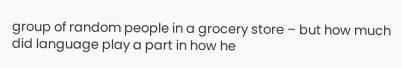group of random people in a grocery store – but how much did language play a part in how he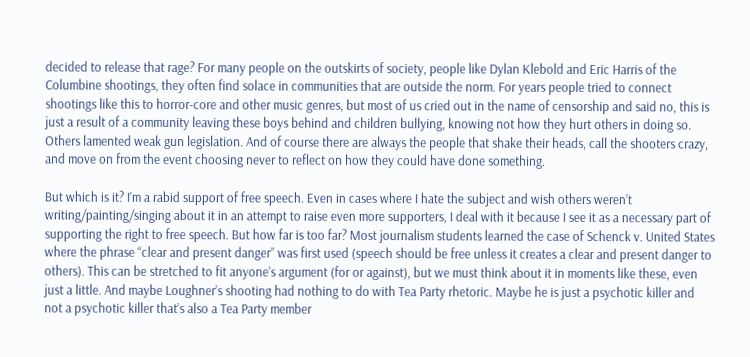decided to release that rage? For many people on the outskirts of society, people like Dylan Klebold and Eric Harris of the Columbine shootings, they often find solace in communities that are outside the norm. For years people tried to connect shootings like this to horror-core and other music genres, but most of us cried out in the name of censorship and said no, this is just a result of a community leaving these boys behind and children bullying, knowing not how they hurt others in doing so. Others lamented weak gun legislation. And of course there are always the people that shake their heads, call the shooters crazy, and move on from the event choosing never to reflect on how they could have done something.

But which is it? I’m a rabid support of free speech. Even in cases where I hate the subject and wish others weren’t writing/painting/singing about it in an attempt to raise even more supporters, I deal with it because I see it as a necessary part of supporting the right to free speech. But how far is too far? Most journalism students learned the case of Schenck v. United States where the phrase “clear and present danger” was first used (speech should be free unless it creates a clear and present danger to others). This can be stretched to fit anyone’s argument (for or against), but we must think about it in moments like these, even just a little. And maybe Loughner’s shooting had nothing to do with Tea Party rhetoric. Maybe he is just a psychotic killer and not a psychotic killer that’s also a Tea Party member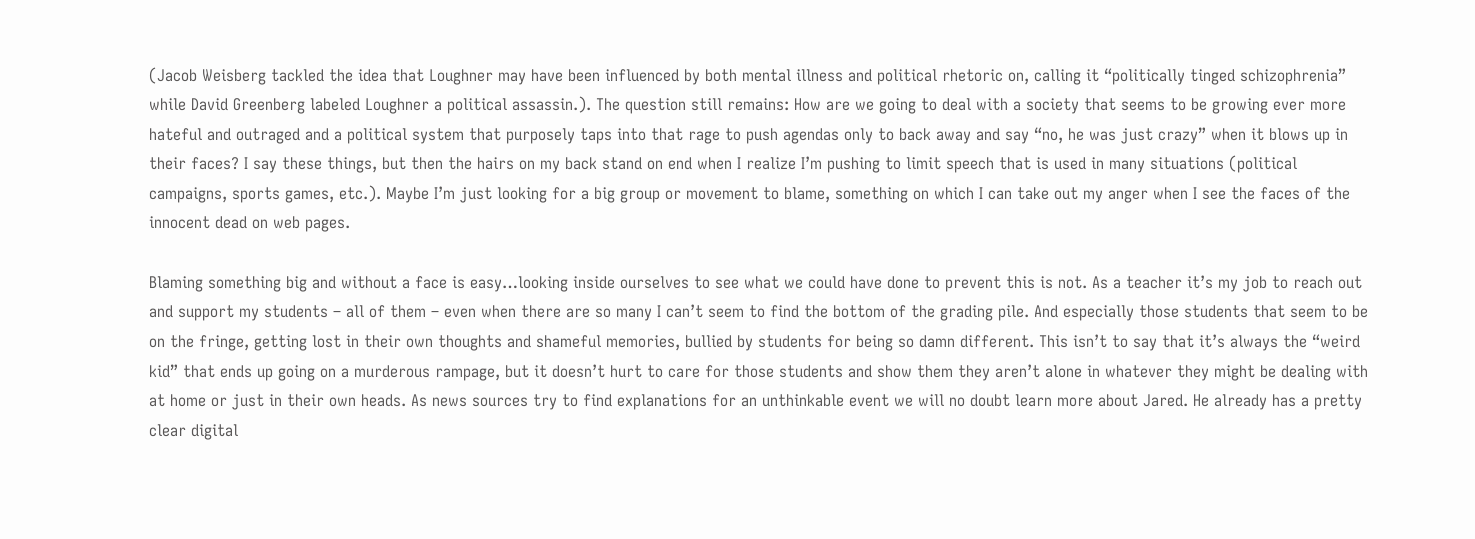(Jacob Weisberg tackled the idea that Loughner may have been influenced by both mental illness and political rhetoric on, calling it “politically tinged schizophrenia” while David Greenberg labeled Loughner a political assassin.). The question still remains: How are we going to deal with a society that seems to be growing ever more hateful and outraged and a political system that purposely taps into that rage to push agendas only to back away and say “no, he was just crazy” when it blows up in their faces? I say these things, but then the hairs on my back stand on end when I realize I’m pushing to limit speech that is used in many situations (political campaigns, sports games, etc.). Maybe I’m just looking for a big group or movement to blame, something on which I can take out my anger when I see the faces of the innocent dead on web pages.

Blaming something big and without a face is easy…looking inside ourselves to see what we could have done to prevent this is not. As a teacher it’s my job to reach out and support my students – all of them – even when there are so many I can’t seem to find the bottom of the grading pile. And especially those students that seem to be on the fringe, getting lost in their own thoughts and shameful memories, bullied by students for being so damn different. This isn’t to say that it’s always the “weird kid” that ends up going on a murderous rampage, but it doesn’t hurt to care for those students and show them they aren’t alone in whatever they might be dealing with at home or just in their own heads. As news sources try to find explanations for an unthinkable event we will no doubt learn more about Jared. He already has a pretty clear digital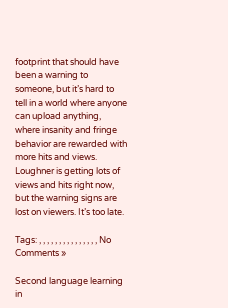footprint that should have been a warning to someone, but it’s hard to tell in a world where anyone can upload anything, where insanity and fringe behavior are rewarded with more hits and views. Loughner is getting lots of views and hits right now, but the warning signs are lost on viewers. It’s too late.

Tags: , , , , , , , , , , , , , , , No Comments »

Second language learning in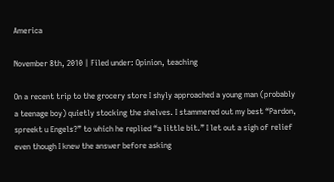America

November 8th, 2010 | Filed under: Opinion, teaching

On a recent trip to the grocery store I shyly approached a young man (probably a teenage boy) quietly stocking the shelves. I stammered out my best “Pardon, spreekt u Engels?” to which he replied “a little bit.” I let out a sigh of relief even though I knew the answer before asking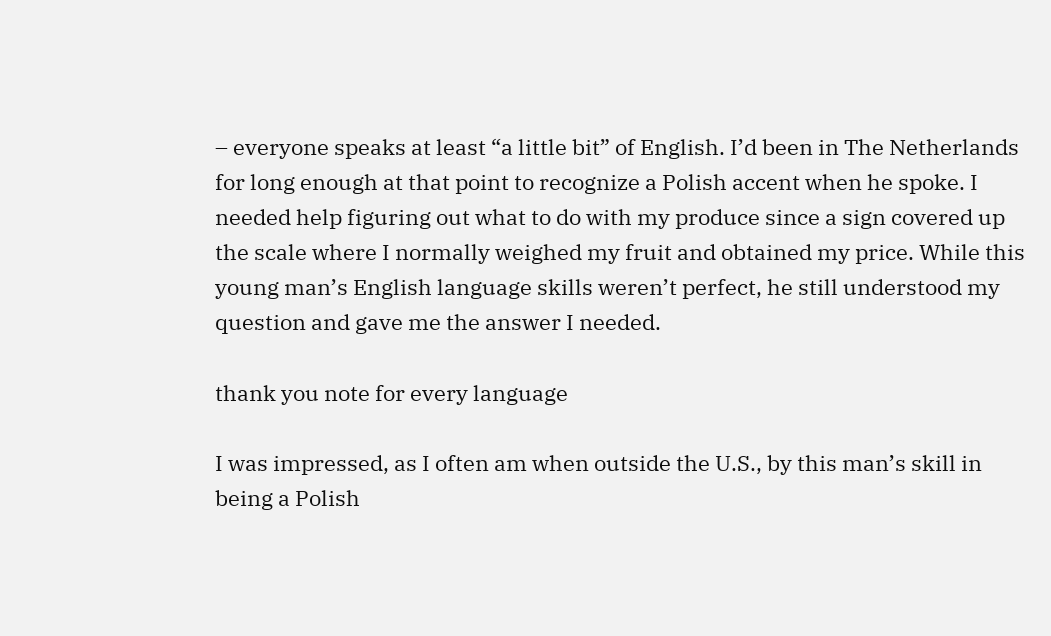– everyone speaks at least “a little bit” of English. I’d been in The Netherlands for long enough at that point to recognize a Polish accent when he spoke. I needed help figuring out what to do with my produce since a sign covered up the scale where I normally weighed my fruit and obtained my price. While this young man’s English language skills weren’t perfect, he still understood my question and gave me the answer I needed.

thank you note for every language

I was impressed, as I often am when outside the U.S., by this man’s skill in being a Polish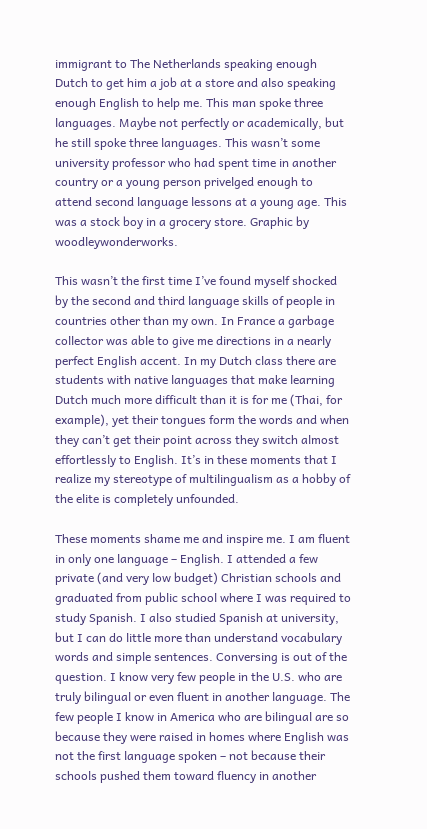immigrant to The Netherlands speaking enough Dutch to get him a job at a store and also speaking enough English to help me. This man spoke three languages. Maybe not perfectly or academically, but he still spoke three languages. This wasn’t some university professor who had spent time in another country or a young person privelged enough to attend second language lessons at a young age. This was a stock boy in a grocery store. Graphic by woodleywonderworks.

This wasn’t the first time I’ve found myself shocked by the second and third language skills of people in countries other than my own. In France a garbage collector was able to give me directions in a nearly perfect English accent. In my Dutch class there are students with native languages that make learning Dutch much more difficult than it is for me (Thai, for example), yet their tongues form the words and when they can’t get their point across they switch almost effortlessly to English. It’s in these moments that I realize my stereotype of multilingualism as a hobby of the elite is completely unfounded.

These moments shame me and inspire me. I am fluent in only one language – English. I attended a few private (and very low budget) Christian schools and graduated from public school where I was required to study Spanish. I also studied Spanish at university, but I can do little more than understand vocabulary words and simple sentences. Conversing is out of the question. I know very few people in the U.S. who are truly bilingual or even fluent in another language. The few people I know in America who are bilingual are so because they were raised in homes where English was not the first language spoken – not because their schools pushed them toward fluency in another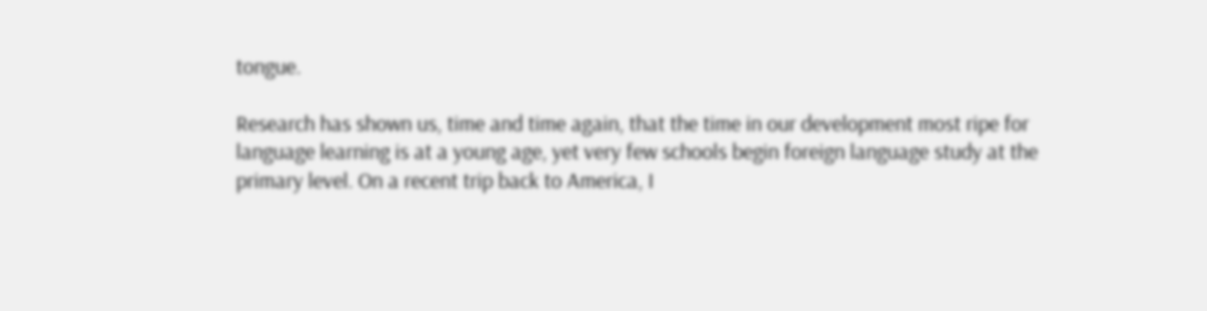tongue.

Research has shown us, time and time again, that the time in our development most ripe for language learning is at a young age, yet very few schools begin foreign language study at the primary level. On a recent trip back to America, I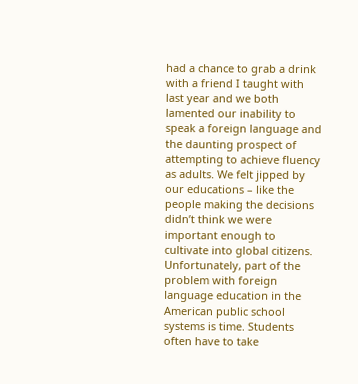had a chance to grab a drink with a friend I taught with last year and we both lamented our inability to speak a foreign language and the daunting prospect of attempting to achieve fluency as adults. We felt jipped by our educations – like the people making the decisions didn’t think we were important enough to cultivate into global citizens. Unfortunately, part of the problem with foreign language education in the American public school systems is time. Students often have to take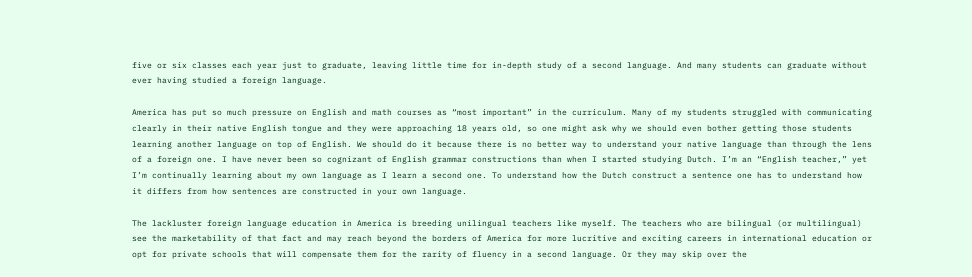five or six classes each year just to graduate, leaving little time for in-depth study of a second language. And many students can graduate without ever having studied a foreign language.

America has put so much pressure on English and math courses as “most important” in the curriculum. Many of my students struggled with communicating clearly in their native English tongue and they were approaching 18 years old, so one might ask why we should even bother getting those students learning another language on top of English. We should do it because there is no better way to understand your native language than through the lens of a foreign one. I have never been so cognizant of English grammar constructions than when I started studying Dutch. I’m an “English teacher,” yet I’m continually learning about my own language as I learn a second one. To understand how the Dutch construct a sentence one has to understand how it differs from how sentences are constructed in your own language.

The lackluster foreign language education in America is breeding unilingual teachers like myself. The teachers who are bilingual (or multilingual) see the marketability of that fact and may reach beyond the borders of America for more lucritive and exciting careers in international education or opt for private schools that will compensate them for the rarity of fluency in a second language. Or they may skip over the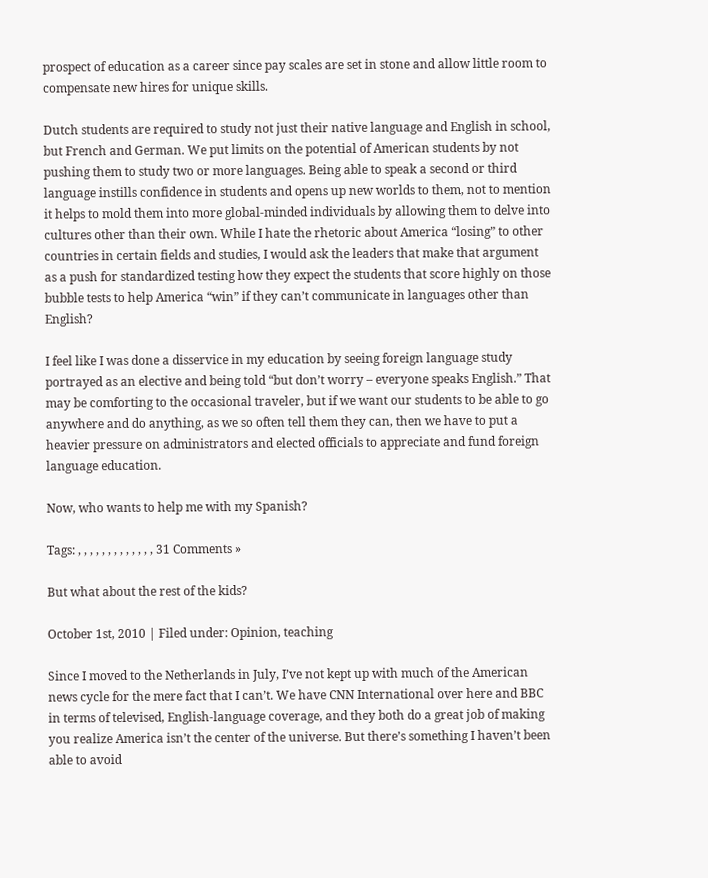prospect of education as a career since pay scales are set in stone and allow little room to compensate new hires for unique skills.

Dutch students are required to study not just their native language and English in school, but French and German. We put limits on the potential of American students by not pushing them to study two or more languages. Being able to speak a second or third language instills confidence in students and opens up new worlds to them, not to mention it helps to mold them into more global-minded individuals by allowing them to delve into cultures other than their own. While I hate the rhetoric about America “losing” to other countries in certain fields and studies, I would ask the leaders that make that argument as a push for standardized testing how they expect the students that score highly on those bubble tests to help America “win” if they can’t communicate in languages other than English?

I feel like I was done a disservice in my education by seeing foreign language study portrayed as an elective and being told “but don’t worry – everyone speaks English.” That may be comforting to the occasional traveler, but if we want our students to be able to go anywhere and do anything, as we so often tell them they can, then we have to put a heavier pressure on administrators and elected officials to appreciate and fund foreign language education.

Now, who wants to help me with my Spanish?

Tags: , , , , , , , , , , , , , 31 Comments »

But what about the rest of the kids?

October 1st, 2010 | Filed under: Opinion, teaching

Since I moved to the Netherlands in July, I’ve not kept up with much of the American news cycle for the mere fact that I can’t. We have CNN International over here and BBC in terms of televised, English-language coverage, and they both do a great job of making you realize America isn’t the center of the universe. But there’s something I haven’t been able to avoid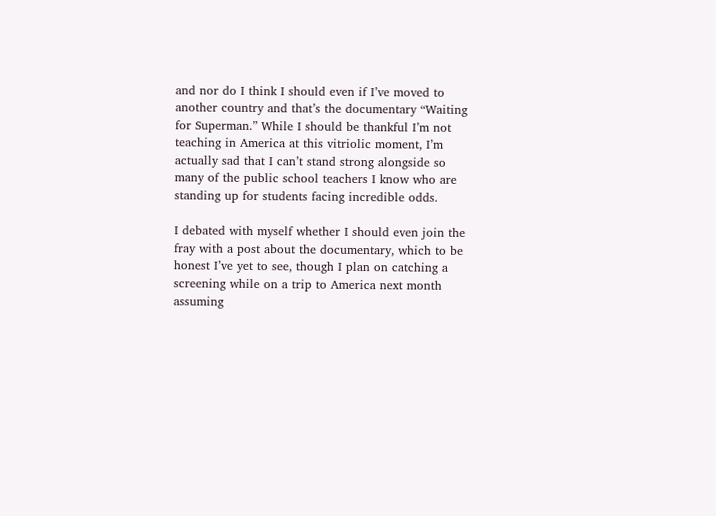and nor do I think I should even if I’ve moved to another country and that’s the documentary “Waiting for Superman.” While I should be thankful I’m not teaching in America at this vitriolic moment, I’m actually sad that I can’t stand strong alongside so many of the public school teachers I know who are standing up for students facing incredible odds.

I debated with myself whether I should even join the fray with a post about the documentary, which to be honest I’ve yet to see, though I plan on catching a screening while on a trip to America next month assuming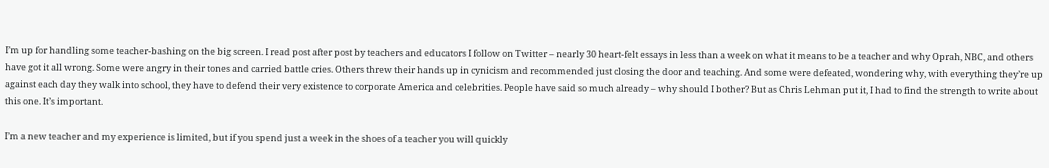I’m up for handling some teacher-bashing on the big screen. I read post after post by teachers and educators I follow on Twitter – nearly 30 heart-felt essays in less than a week on what it means to be a teacher and why Oprah, NBC, and others have got it all wrong. Some were angry in their tones and carried battle cries. Others threw their hands up in cynicism and recommended just closing the door and teaching. And some were defeated, wondering why, with everything they’re up against each day they walk into school, they have to defend their very existence to corporate America and celebrities. People have said so much already – why should I bother? But as Chris Lehman put it, I had to find the strength to write about this one. It’s important.

I’m a new teacher and my experience is limited, but if you spend just a week in the shoes of a teacher you will quickly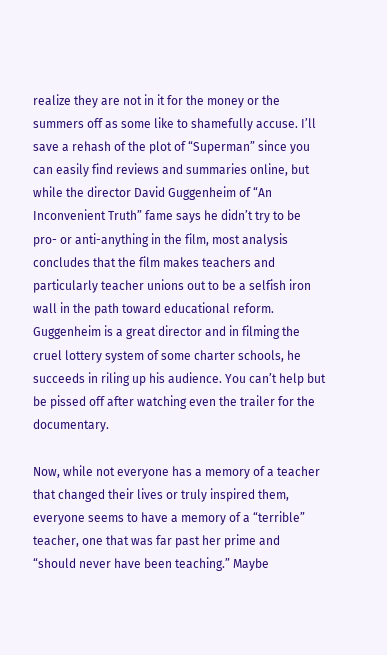realize they are not in it for the money or the summers off as some like to shamefully accuse. I’ll save a rehash of the plot of “Superman” since you can easily find reviews and summaries online, but while the director David Guggenheim of “An Inconvenient Truth” fame says he didn’t try to be pro- or anti-anything in the film, most analysis concludes that the film makes teachers and particularly teacher unions out to be a selfish iron wall in the path toward educational reform. Guggenheim is a great director and in filming the cruel lottery system of some charter schools, he succeeds in riling up his audience. You can’t help but be pissed off after watching even the trailer for the documentary.

Now, while not everyone has a memory of a teacher that changed their lives or truly inspired them, everyone seems to have a memory of a “terrible” teacher, one that was far past her prime and “should never have been teaching.” Maybe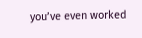you’ve even worked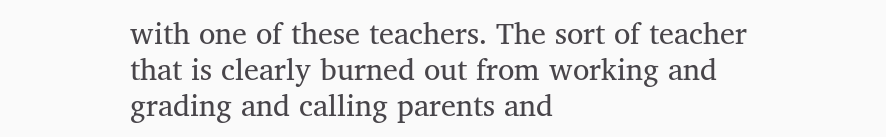with one of these teachers. The sort of teacher that is clearly burned out from working and grading and calling parents and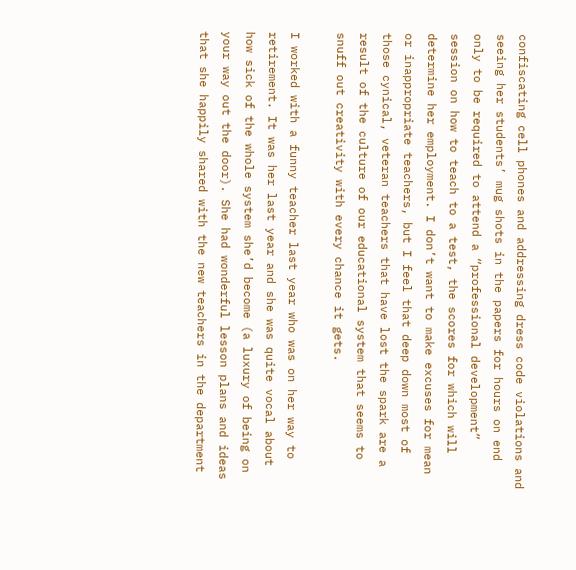confiscating cell phones and addressing dress code violations and seeing her students’ mug shots in the papers for hours on end only to be required to attend a “professional development” session on how to teach to a test, the scores for which will determine her employment. I don’t want to make excuses for mean or inappropriate teachers, but I feel that deep down most of those cynical, veteran teachers that have lost the spark are a result of the culture of our educational system that seems to snuff out creativity with every chance it gets.

I worked with a funny teacher last year who was on her way to retirement. It was her last year and she was quite vocal about how sick of the whole system she’d become (a luxury of being on your way out the door). She had wonderful lesson plans and ideas that she happily shared with the new teachers in the department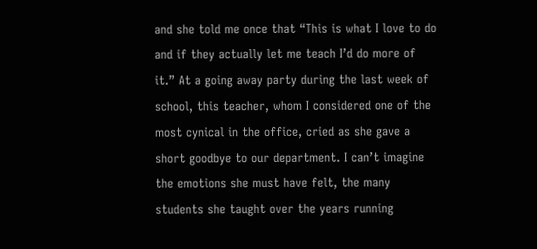and she told me once that “This is what I love to do and if they actually let me teach I’d do more of it.” At a going away party during the last week of school, this teacher, whom I considered one of the most cynical in the office, cried as she gave a short goodbye to our department. I can’t imagine the emotions she must have felt, the many students she taught over the years running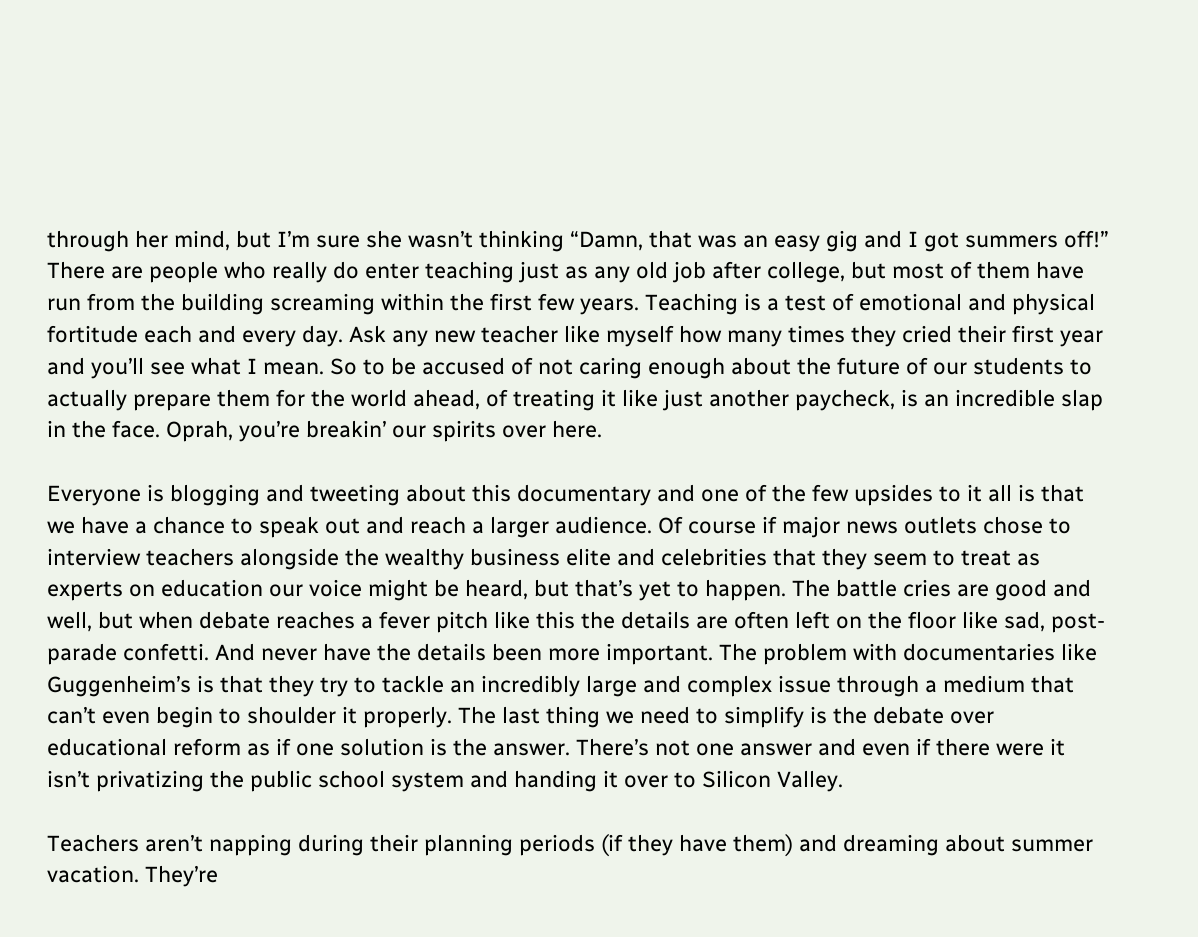through her mind, but I’m sure she wasn’t thinking “Damn, that was an easy gig and I got summers off!” There are people who really do enter teaching just as any old job after college, but most of them have run from the building screaming within the first few years. Teaching is a test of emotional and physical fortitude each and every day. Ask any new teacher like myself how many times they cried their first year and you’ll see what I mean. So to be accused of not caring enough about the future of our students to actually prepare them for the world ahead, of treating it like just another paycheck, is an incredible slap in the face. Oprah, you’re breakin’ our spirits over here.

Everyone is blogging and tweeting about this documentary and one of the few upsides to it all is that we have a chance to speak out and reach a larger audience. Of course if major news outlets chose to interview teachers alongside the wealthy business elite and celebrities that they seem to treat as experts on education our voice might be heard, but that’s yet to happen. The battle cries are good and well, but when debate reaches a fever pitch like this the details are often left on the floor like sad, post-parade confetti. And never have the details been more important. The problem with documentaries like Guggenheim’s is that they try to tackle an incredibly large and complex issue through a medium that can’t even begin to shoulder it properly. The last thing we need to simplify is the debate over educational reform as if one solution is the answer. There’s not one answer and even if there were it isn’t privatizing the public school system and handing it over to Silicon Valley.

Teachers aren’t napping during their planning periods (if they have them) and dreaming about summer vacation. They’re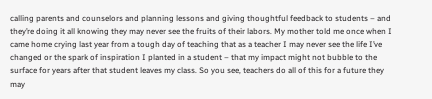calling parents and counselors and planning lessons and giving thoughtful feedback to students – and they’re doing it all knowing they may never see the fruits of their labors. My mother told me once when I came home crying last year from a tough day of teaching that as a teacher I may never see the life I’ve changed or the spark of inspiration I planted in a student – that my impact might not bubble to the surface for years after that student leaves my class. So you see, teachers do all of this for a future they may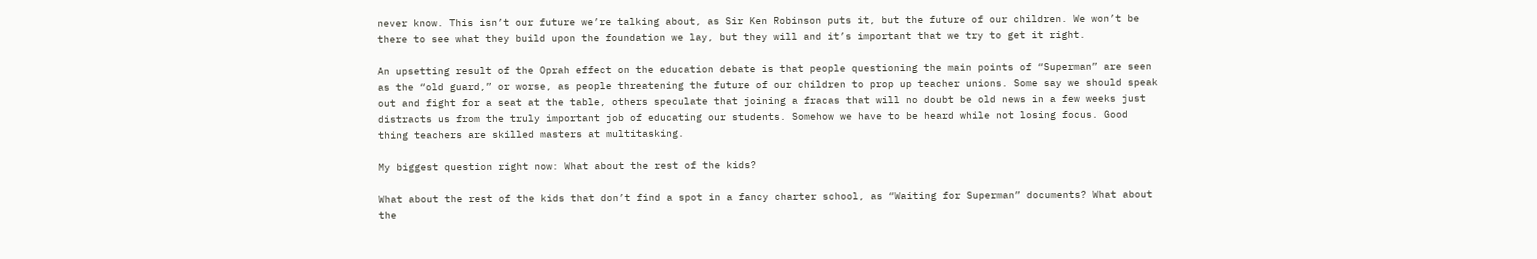never know. This isn’t our future we’re talking about, as Sir Ken Robinson puts it, but the future of our children. We won’t be there to see what they build upon the foundation we lay, but they will and it’s important that we try to get it right.

An upsetting result of the Oprah effect on the education debate is that people questioning the main points of “Superman” are seen as the “old guard,” or worse, as people threatening the future of our children to prop up teacher unions. Some say we should speak out and fight for a seat at the table, others speculate that joining a fracas that will no doubt be old news in a few weeks just distracts us from the truly important job of educating our students. Somehow we have to be heard while not losing focus. Good thing teachers are skilled masters at multitasking.

My biggest question right now: What about the rest of the kids?

What about the rest of the kids that don’t find a spot in a fancy charter school, as “Waiting for Superman” documents? What about the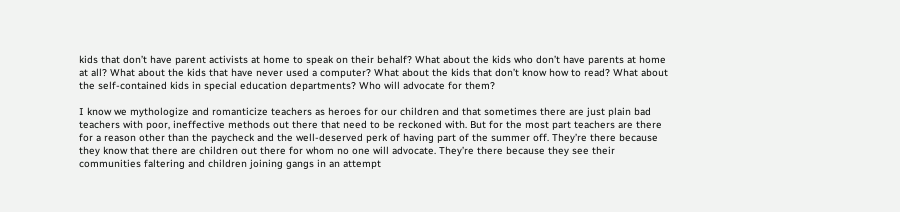kids that don’t have parent activists at home to speak on their behalf? What about the kids who don’t have parents at home at all? What about the kids that have never used a computer? What about the kids that don’t know how to read? What about the self-contained kids in special education departments? Who will advocate for them?

I know we mythologize and romanticize teachers as heroes for our children and that sometimes there are just plain bad teachers with poor, ineffective methods out there that need to be reckoned with. But for the most part teachers are there for a reason other than the paycheck and the well-deserved perk of having part of the summer off. They’re there because they know that there are children out there for whom no one will advocate. They’re there because they see their communities faltering and children joining gangs in an attempt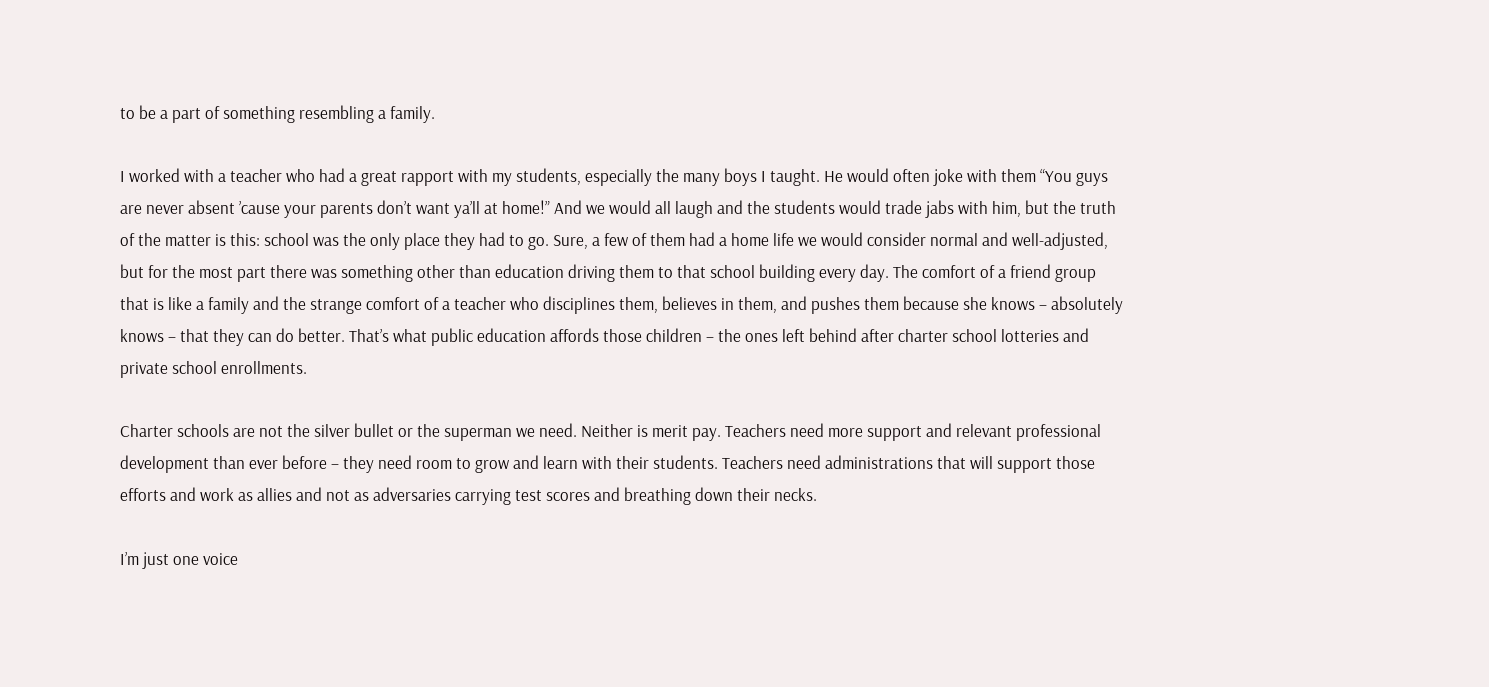to be a part of something resembling a family.

I worked with a teacher who had a great rapport with my students, especially the many boys I taught. He would often joke with them “You guys are never absent ’cause your parents don’t want ya’ll at home!” And we would all laugh and the students would trade jabs with him, but the truth of the matter is this: school was the only place they had to go. Sure, a few of them had a home life we would consider normal and well-adjusted, but for the most part there was something other than education driving them to that school building every day. The comfort of a friend group that is like a family and the strange comfort of a teacher who disciplines them, believes in them, and pushes them because she knows – absolutely knows – that they can do better. That’s what public education affords those children – the ones left behind after charter school lotteries and private school enrollments.

Charter schools are not the silver bullet or the superman we need. Neither is merit pay. Teachers need more support and relevant professional development than ever before – they need room to grow and learn with their students. Teachers need administrations that will support those efforts and work as allies and not as adversaries carrying test scores and breathing down their necks.

I’m just one voice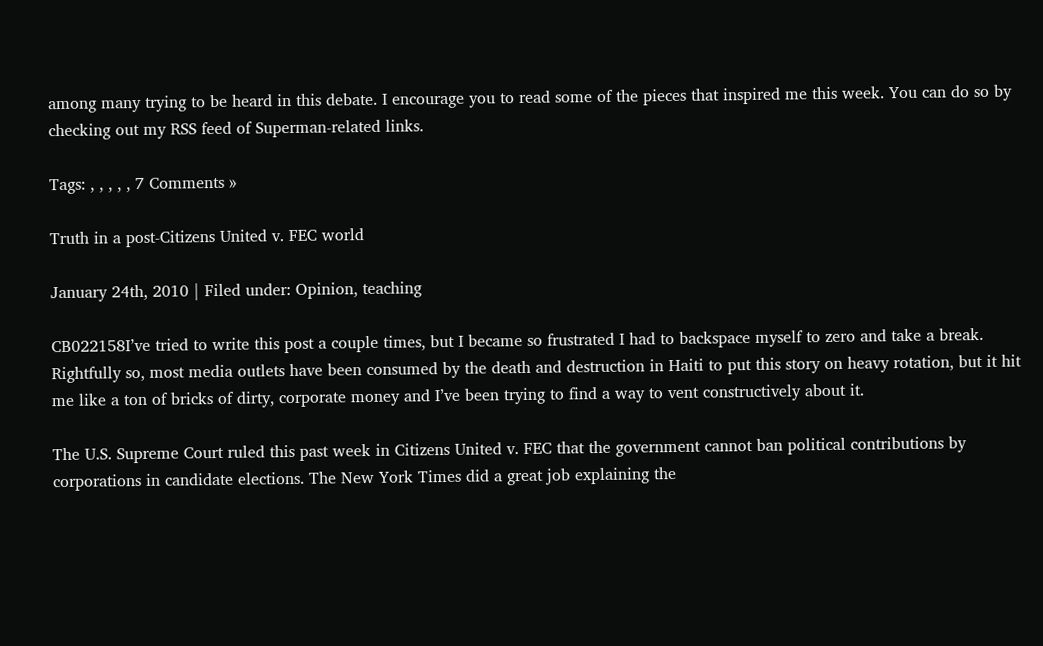among many trying to be heard in this debate. I encourage you to read some of the pieces that inspired me this week. You can do so by checking out my RSS feed of Superman-related links.

Tags: , , , , , 7 Comments »

Truth in a post-Citizens United v. FEC world

January 24th, 2010 | Filed under: Opinion, teaching

CB022158I’ve tried to write this post a couple times, but I became so frustrated I had to backspace myself to zero and take a break. Rightfully so, most media outlets have been consumed by the death and destruction in Haiti to put this story on heavy rotation, but it hit me like a ton of bricks of dirty, corporate money and I’ve been trying to find a way to vent constructively about it.

The U.S. Supreme Court ruled this past week in Citizens United v. FEC that the government cannot ban political contributions by corporations in candidate elections. The New York Times did a great job explaining the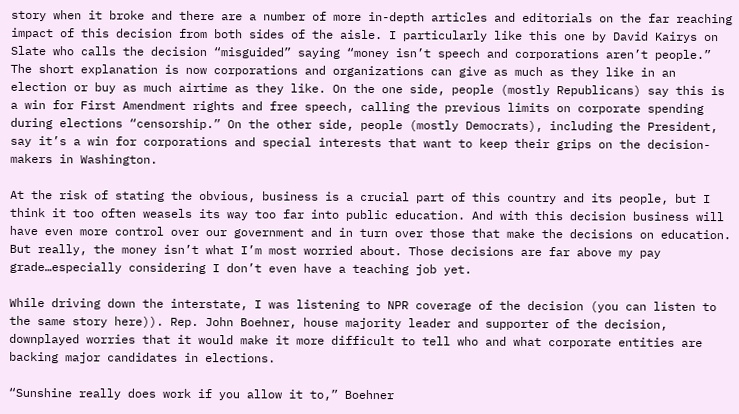story when it broke and there are a number of more in-depth articles and editorials on the far reaching impact of this decision from both sides of the aisle. I particularly like this one by David Kairys on Slate who calls the decision “misguided” saying “money isn’t speech and corporations aren’t people.” The short explanation is now corporations and organizations can give as much as they like in an election or buy as much airtime as they like. On the one side, people (mostly Republicans) say this is a win for First Amendment rights and free speech, calling the previous limits on corporate spending during elections “censorship.” On the other side, people (mostly Democrats), including the President, say it’s a win for corporations and special interests that want to keep their grips on the decision-makers in Washington.

At the risk of stating the obvious, business is a crucial part of this country and its people, but I think it too often weasels its way too far into public education. And with this decision business will have even more control over our government and in turn over those that make the decisions on education. But really, the money isn’t what I’m most worried about. Those decisions are far above my pay grade…especially considering I don’t even have a teaching job yet.

While driving down the interstate, I was listening to NPR coverage of the decision (you can listen to the same story here)). Rep. John Boehner, house majority leader and supporter of the decision, downplayed worries that it would make it more difficult to tell who and what corporate entities are backing major candidates in elections.

“Sunshine really does work if you allow it to,” Boehner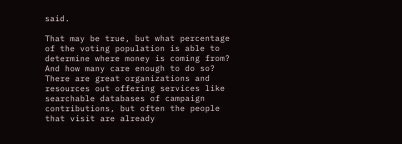said.

That may be true, but what percentage of the voting population is able to determine where money is coming from? And how many care enough to do so? There are great organizations and resources out offering services like searchable databases of campaign contributions, but often the people that visit are already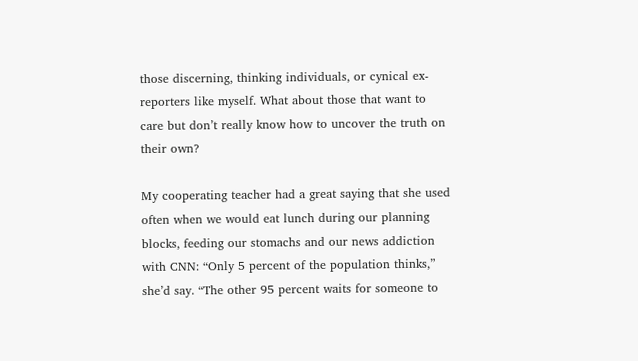those discerning, thinking individuals, or cynical ex-reporters like myself. What about those that want to care but don’t really know how to uncover the truth on their own?

My cooperating teacher had a great saying that she used often when we would eat lunch during our planning blocks, feeding our stomachs and our news addiction with CNN: “Only 5 percent of the population thinks,” she’d say. “The other 95 percent waits for someone to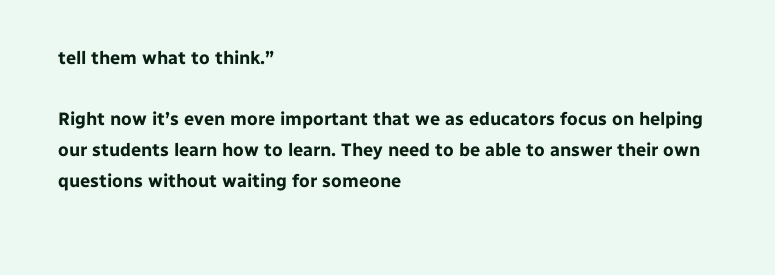tell them what to think.”

Right now it’s even more important that we as educators focus on helping our students learn how to learn. They need to be able to answer their own questions without waiting for someone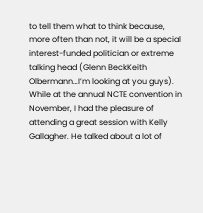to tell them what to think because, more often than not, it will be a special interest-funded politician or extreme talking head (Glenn BeckKeith Olbermann…I’m looking at you guys). While at the annual NCTE convention in November, I had the pleasure of attending a great session with Kelly Gallagher. He talked about a lot of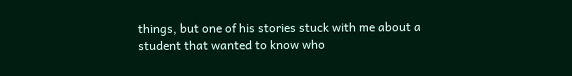things, but one of his stories stuck with me about a student that wanted to know who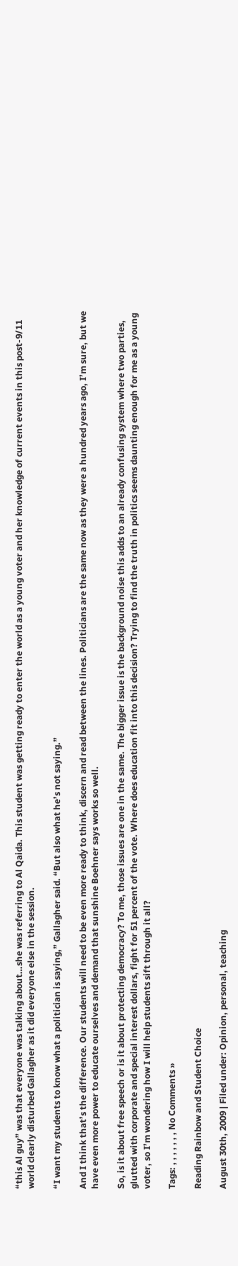“this Al guy” was that everyone was talking about…she was referring to Al Qaida. This student was getting ready to enter the world as a young voter and her knowledge of current events in this post-9/11 world clearly disturbed Gallagher as it did everyone else in the session.

“I want my students to know what a politician is saying,” Gallagher said. “But also what he’s not saying.”

And I think that’s the difference. Our students will need to be even more ready to think, discern and read between the lines. Politicians are the same now as they were a hundred years ago, I’m sure, but we have even more power to educate ourselves and demand that sunshine Boehner says works so well.

So, is it about free speech or is it about protecting democracy? To me, those issues are one in the same. The bigger issue is the background noise this adds to an already confusing system where two parties, glutted with corporate and special interest dollars, fight for 51 percent of the vote. Where does education fit into this decision? Trying to find the truth in politics seems daunting enough for me as a young voter, so I’m wondering how I will help students sift through it all?

Tags: , , , , , , , No Comments »

Reading Rainbow and Student Choice

August 30th, 2009 | Filed under: Opinion, personal, teaching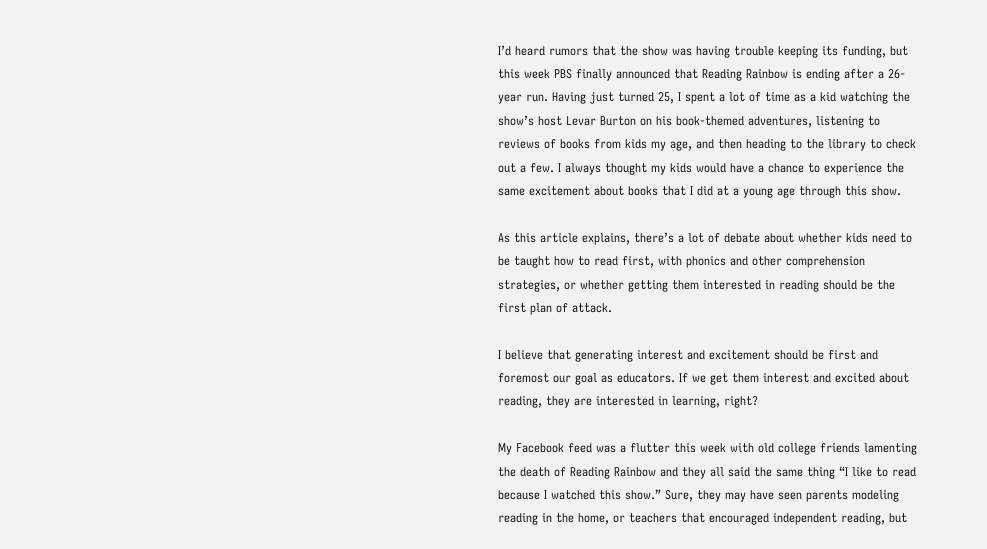I’d heard rumors that the show was having trouble keeping its funding, but this week PBS finally announced that Reading Rainbow is ending after a 26-year run. Having just turned 25, I spent a lot of time as a kid watching the show’s host Levar Burton on his book-themed adventures, listening to reviews of books from kids my age, and then heading to the library to check out a few. I always thought my kids would have a chance to experience the same excitement about books that I did at a young age through this show.

As this article explains, there’s a lot of debate about whether kids need to be taught how to read first, with phonics and other comprehension strategies, or whether getting them interested in reading should be the first plan of attack.

I believe that generating interest and excitement should be first and foremost our goal as educators. If we get them interest and excited about reading, they are interested in learning, right?

My Facebook feed was a flutter this week with old college friends lamenting the death of Reading Rainbow and they all said the same thing “I like to read because I watched this show.” Sure, they may have seen parents modeling reading in the home, or teachers that encouraged independent reading, but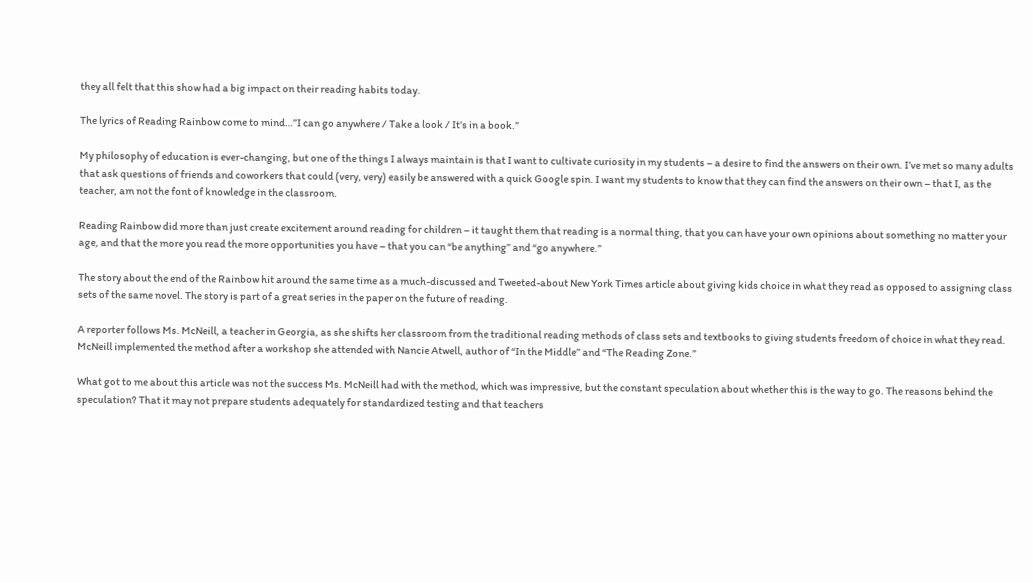they all felt that this show had a big impact on their reading habits today.

The lyrics of Reading Rainbow come to mind…”I can go anywhere / Take a look / It’s in a book.”

My philosophy of education is ever-changing, but one of the things I always maintain is that I want to cultivate curiosity in my students – a desire to find the answers on their own. I’ve met so many adults that ask questions of friends and coworkers that could (very, very) easily be answered with a quick Google spin. I want my students to know that they can find the answers on their own – that I, as the teacher, am not the font of knowledge in the classroom.

Reading Rainbow did more than just create excitement around reading for children – it taught them that reading is a normal thing, that you can have your own opinions about something no matter your age, and that the more you read the more opportunities you have – that you can “be anything” and “go anywhere.”

The story about the end of the Rainbow hit around the same time as a much-discussed and Tweeted-about New York Times article about giving kids choice in what they read as opposed to assigning class sets of the same novel. The story is part of a great series in the paper on the future of reading.

A reporter follows Ms. McNeill, a teacher in Georgia, as she shifts her classroom from the traditional reading methods of class sets and textbooks to giving students freedom of choice in what they read. McNeill implemented the method after a workshop she attended with Nancie Atwell, author of “In the Middle” and “The Reading Zone.”

What got to me about this article was not the success Ms. McNeill had with the method, which was impressive, but the constant speculation about whether this is the way to go. The reasons behind the speculation? That it may not prepare students adequately for standardized testing and that teachers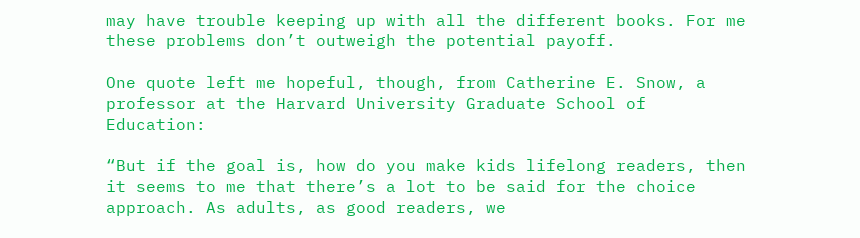may have trouble keeping up with all the different books. For me these problems don’t outweigh the potential payoff.

One quote left me hopeful, though, from Catherine E. Snow, a professor at the Harvard University Graduate School of Education:

“But if the goal is, how do you make kids lifelong readers, then it seems to me that there’s a lot to be said for the choice approach. As adults, as good readers, we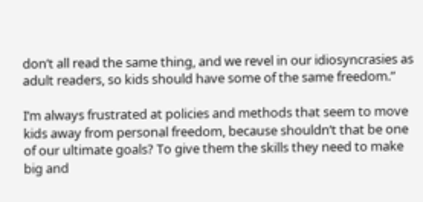don’t all read the same thing, and we revel in our idiosyncrasies as adult readers, so kids should have some of the same freedom.”

I’m always frustrated at policies and methods that seem to move kids away from personal freedom, because shouldn’t that be one of our ultimate goals? To give them the skills they need to make big and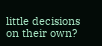little decisions on their own?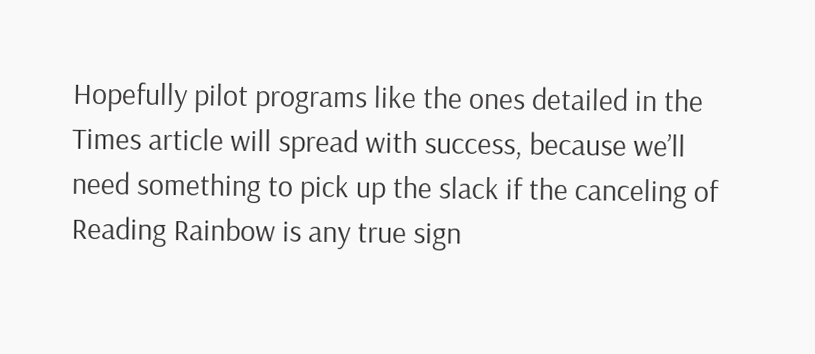Hopefully pilot programs like the ones detailed in the Times article will spread with success, because we’ll need something to pick up the slack if the canceling of Reading Rainbow is any true sign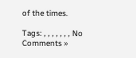of the times.

Tags: , , , , , , , No Comments »